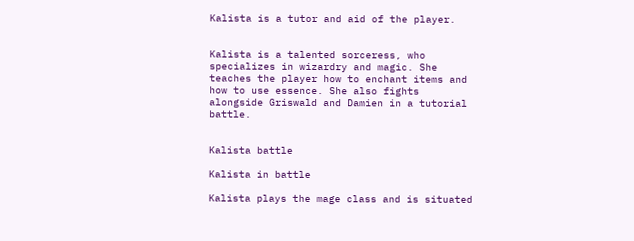Kalista is a tutor and aid of the player.


Kalista is a talented sorceress, who specializes in wizardry and magic. She teaches the player how to enchant items and how to use essence. She also fights alongside Griswald and Damien in a tutorial battle.


Kalista battle

Kalista in battle

Kalista plays the mage class and is situated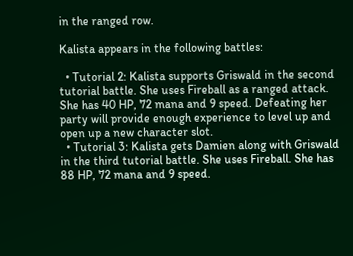in the ranged row.

Kalista appears in the following battles:

  • Tutorial 2: Kalista supports Griswald in the second tutorial battle. She uses Fireball as a ranged attack. She has 40 HP, 72 mana and 9 speed. Defeating her party will provide enough experience to level up and open up a new character slot.
  • Tutorial 3: Kalista gets Damien along with Griswald in the third tutorial battle. She uses Fireball. She has 88 HP, 72 mana and 9 speed.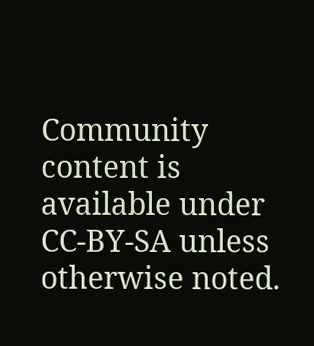Community content is available under CC-BY-SA unless otherwise noted.